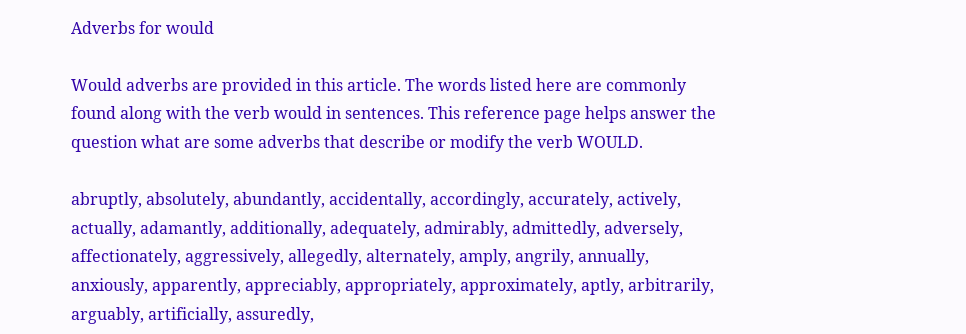Adverbs for would

Would adverbs are provided in this article. The words listed here are commonly found along with the verb would in sentences. This reference page helps answer the question what are some adverbs that describe or modify the verb WOULD.

abruptly, absolutely, abundantly, accidentally, accordingly, accurately, actively, actually, adamantly, additionally, adequately, admirably, admittedly, adversely, affectionately, aggressively, allegedly, alternately, amply, angrily, annually, anxiously, apparently, appreciably, appropriately, approximately, aptly, arbitrarily, arguably, artificially, assuredly,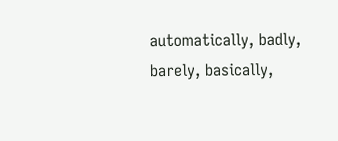automatically, badly, barely, basically,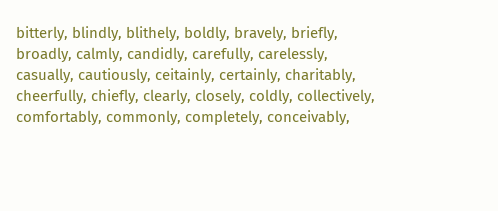bitterly, blindly, blithely, boldly, bravely, briefly, broadly, calmly, candidly, carefully, carelessly, casually, cautiously, ceitainly, certainly, charitably, cheerfully, chiefly, clearly, closely, coldly, collectively, comfortably, commonly, completely, conceivably,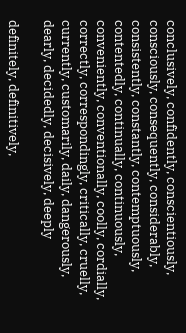conclusively, confidently, conscientiously, consciously, consequently, considerably, consistently, constantly, contemptuously, contentedly, continually, continuously, conveniently, conventionally, coolly, cordially, correctly, correspondingly, critically, cruelly, currently, customarily, daily, dangerously, dearly, decidedly, decisively, deeply

definitely, definitively,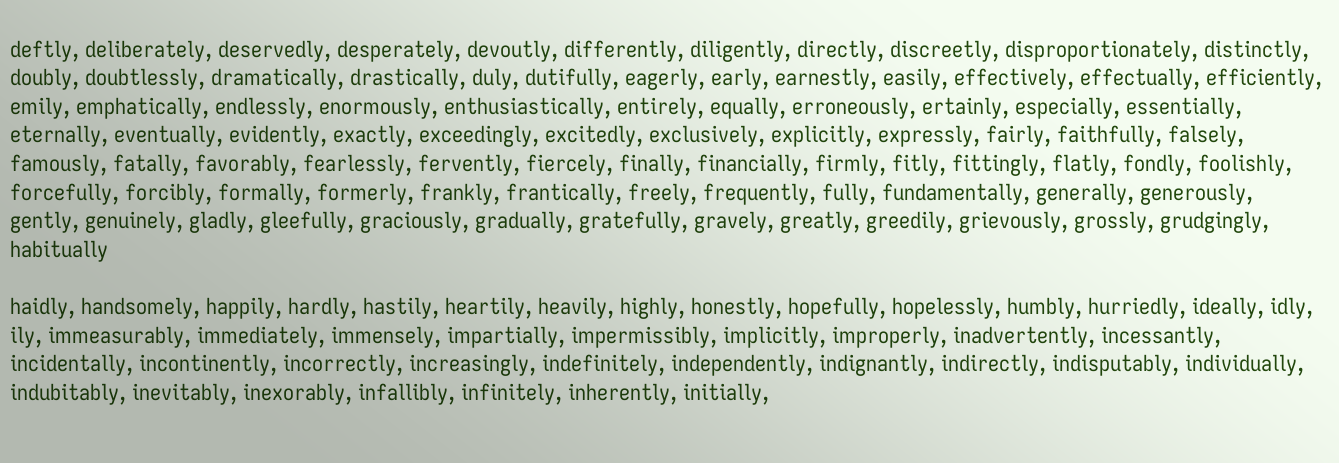deftly, deliberately, deservedly, desperately, devoutly, differently, diligently, directly, discreetly, disproportionately, distinctly, doubly, doubtlessly, dramatically, drastically, duly, dutifully, eagerly, early, earnestly, easily, effectively, effectually, efficiently, emily, emphatically, endlessly, enormously, enthusiastically, entirely, equally, erroneously, ertainly, especially, essentially, eternally, eventually, evidently, exactly, exceedingly, excitedly, exclusively, explicitly, expressly, fairly, faithfully, falsely, famously, fatally, favorably, fearlessly, fervently, fiercely, finally, financially, firmly, fitly, fittingly, flatly, fondly, foolishly, forcefully, forcibly, formally, formerly, frankly, frantically, freely, frequently, fully, fundamentally, generally, generously, gently, genuinely, gladly, gleefully, graciously, gradually, gratefully, gravely, greatly, greedily, grievously, grossly, grudgingly, habitually

haidly, handsomely, happily, hardly, hastily, heartily, heavily, highly, honestly, hopefully, hopelessly, humbly, hurriedly, ideally, idly, ily, immeasurably, immediately, immensely, impartially, impermissibly, implicitly, improperly, inadvertently, incessantly, incidentally, incontinently, incorrectly, increasingly, indefinitely, independently, indignantly, indirectly, indisputably, individually, indubitably, inevitably, inexorably, infallibly, infinitely, inherently, initially,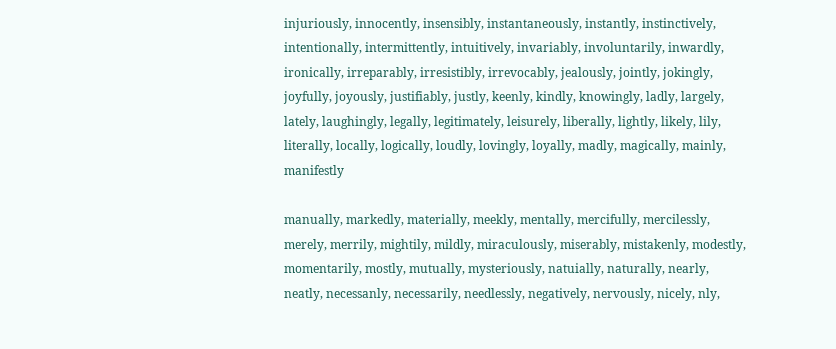injuriously, innocently, insensibly, instantaneously, instantly, instinctively, intentionally, intermittently, intuitively, invariably, involuntarily, inwardly, ironically, irreparably, irresistibly, irrevocably, jealously, jointly, jokingly, joyfully, joyously, justifiably, justly, keenly, kindly, knowingly, ladly, largely, lately, laughingly, legally, legitimately, leisurely, liberally, lightly, likely, lily, literally, locally, logically, loudly, lovingly, loyally, madly, magically, mainly, manifestly

manually, markedly, materially, meekly, mentally, mercifully, mercilessly, merely, merrily, mightily, mildly, miraculously, miserably, mistakenly, modestly, momentarily, mostly, mutually, mysteriously, natuially, naturally, nearly, neatly, necessanly, necessarily, needlessly, negatively, nervously, nicely, nly,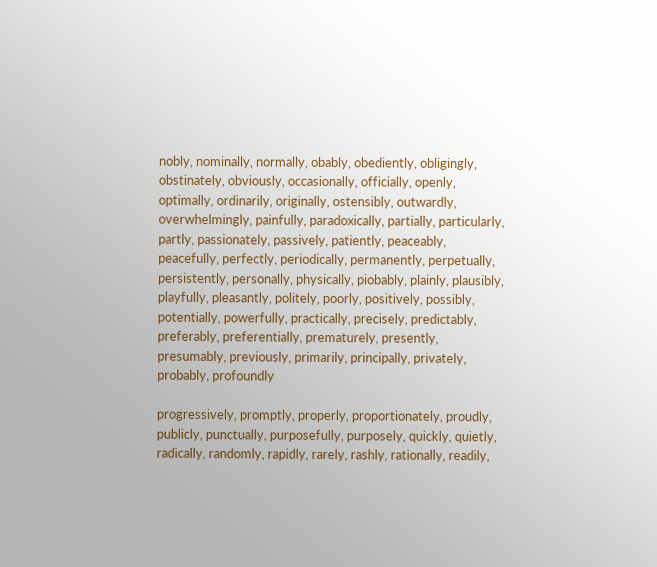nobly, nominally, normally, obably, obediently, obligingly, obstinately, obviously, occasionally, officially, openly, optimally, ordinarily, originally, ostensibly, outwardly, overwhelmingly, painfully, paradoxically, partially, particularly, partly, passionately, passively, patiently, peaceably, peacefully, perfectly, periodically, permanently, perpetually, persistently, personally, physically, piobably, plainly, plausibly, playfully, pleasantly, politely, poorly, positively, possibly, potentially, powerfully, practically, precisely, predictably, preferably, preferentially, prematurely, presently, presumably, previously, primarily, principally, privately, probably, profoundly

progressively, promptly, properly, proportionately, proudly, publicly, punctually, purposefully, purposely, quickly, quietly, radically, randomly, rapidly, rarely, rashly, rationally, readily,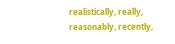realistically, really, reasonably, recently,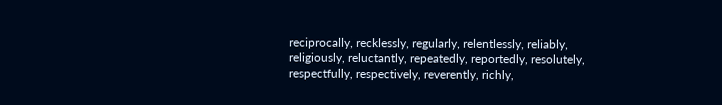reciprocally, recklessly, regularly, relentlessly, reliably, religiously, reluctantly, repeatedly, reportedly, resolutely, respectfully, respectively, reverently, richly,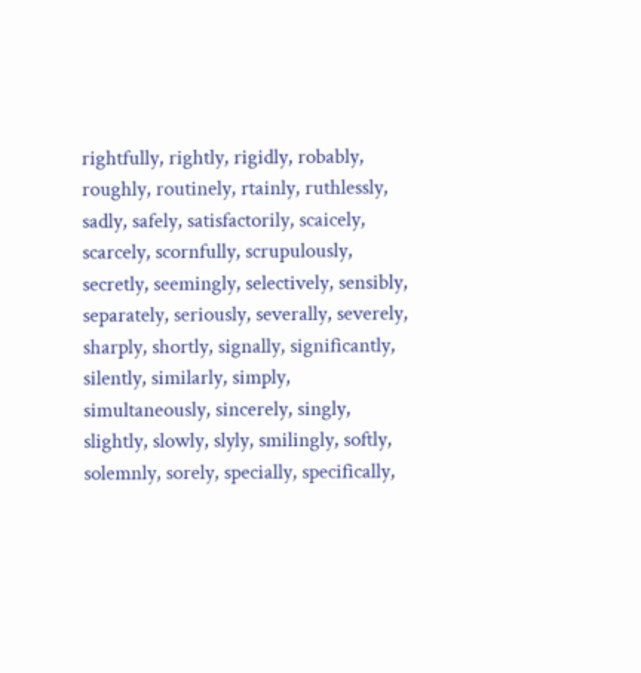rightfully, rightly, rigidly, robably, roughly, routinely, rtainly, ruthlessly, sadly, safely, satisfactorily, scaicely, scarcely, scornfully, scrupulously, secretly, seemingly, selectively, sensibly, separately, seriously, severally, severely, sharply, shortly, signally, significantly, silently, similarly, simply, simultaneously, sincerely, singly, slightly, slowly, slyly, smilingly, softly, solemnly, sorely, specially, specifically,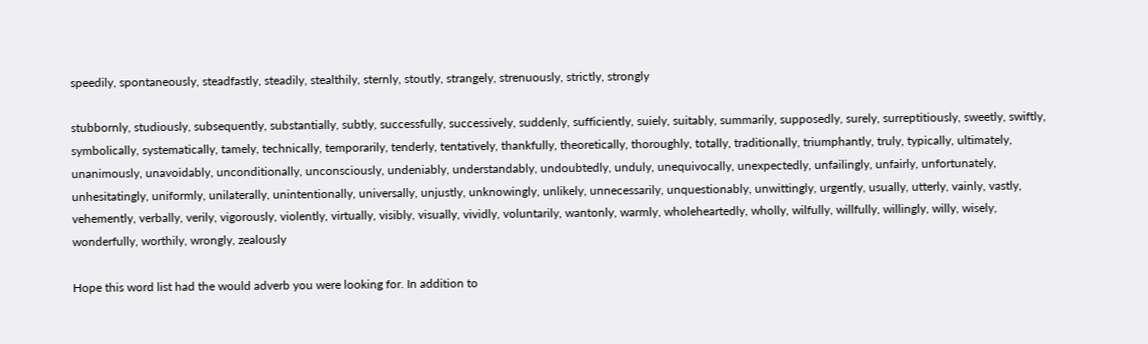speedily, spontaneously, steadfastly, steadily, stealthily, sternly, stoutly, strangely, strenuously, strictly, strongly

stubbornly, studiously, subsequently, substantially, subtly, successfully, successively, suddenly, sufficiently, suiely, suitably, summarily, supposedly, surely, surreptitiously, sweetly, swiftly, symbolically, systematically, tamely, technically, temporarily, tenderly, tentatively, thankfully, theoretically, thoroughly, totally, traditionally, triumphantly, truly, typically, ultimately, unanimously, unavoidably, unconditionally, unconsciously, undeniably, understandably, undoubtedly, unduly, unequivocally, unexpectedly, unfailingly, unfairly, unfortunately, unhesitatingly, uniformly, unilaterally, unintentionally, universally, unjustly, unknowingly, unlikely, unnecessarily, unquestionably, unwittingly, urgently, usually, utterly, vainly, vastly, vehemently, verbally, verily, vigorously, violently, virtually, visibly, visually, vividly, voluntarily, wantonly, warmly, wholeheartedly, wholly, wilfully, willfully, willingly, willy, wisely, wonderfully, worthily, wrongly, zealously

Hope this word list had the would adverb you were looking for. In addition to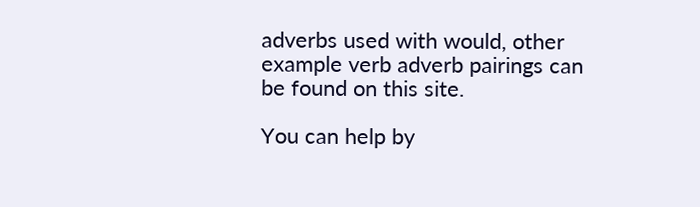adverbs used with would, other example verb adverb pairings can be found on this site.

You can help by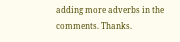adding more adverbs in the comments. Thanks.